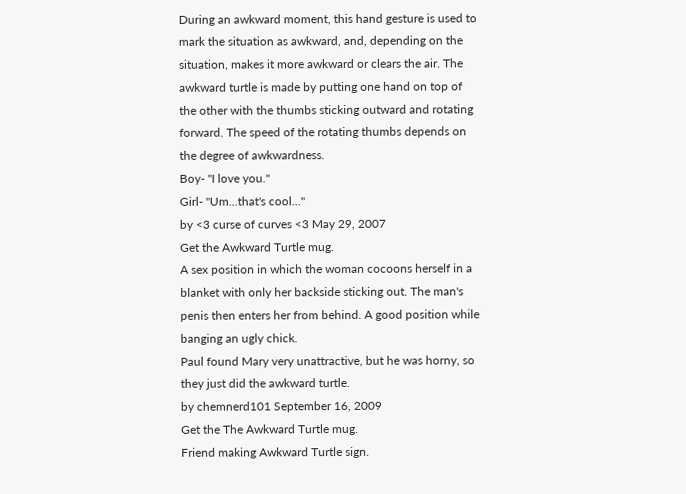During an awkward moment, this hand gesture is used to mark the situation as awkward, and, depending on the situation, makes it more awkward or clears the air. The awkward turtle is made by putting one hand on top of the other with the thumbs sticking outward and rotating forward. The speed of the rotating thumbs depends on the degree of awkwardness.
Boy- "I love you."
Girl- "Um...that's cool..."
by <3 curse of curves <3 May 29, 2007
Get the Awkward Turtle mug.
A sex position in which the woman cocoons herself in a blanket with only her backside sticking out. The man's penis then enters her from behind. A good position while banging an ugly chick.
Paul found Mary very unattractive, but he was horny, so they just did the awkward turtle.
by chemnerd101 September 16, 2009
Get the The Awkward Turtle mug.
Friend making Awkward Turtle sign.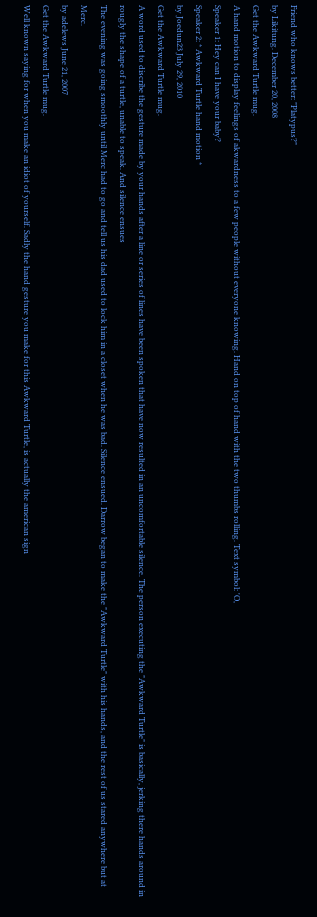Friend who knows better: "Platypus?"
by Likitung. December 20, 2008
Get the Awkward Turtle mug.
A hand motion to display feelings of akwardness to a few people without everyone knowing. Hand on top of hand with the two thumbs rolling. Text symbol: 'O,
Speaker 1: Hey can I have your baby?
Speaker 2: * Awkward Turtle hand motion *
by Joedun23 July 29, 2010
Get the Awkward Turtle mug.
A word used to discribe the gesture made by your hands after a line or series of lines have been spoken that have now resulted in an uncomfortable silence. The person executing the "Awkward Turtle" is basically, jerking there hands around in rougly the shape of a turtle, unable to speak. And silence ensues
The evening was going smoothly until Merc had to go and tell us his dad used to lock him in a closet when he was bad. Silence ensued. Darrow began to make the "Awkward Turtle" with his hands, and the rest of us stared anywhere but at Merc.
by adelews June 21, 2007
Get the Awkward Turtle mug.
Well known saying for when you make an idiot of yourself. Sadly the hand gesture you make for this Awkward Turtle, is actually the american sign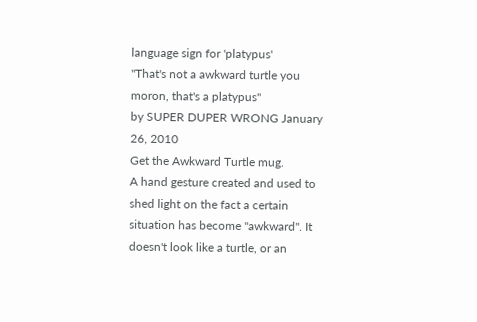language sign for 'platypus'
"That's not a awkward turtle you moron, that's a platypus"
by SUPER DUPER WRONG January 26, 2010
Get the Awkward Turtle mug.
A hand gesture created and used to shed light on the fact a certain situation has become "awkward". It doesn't look like a turtle, or an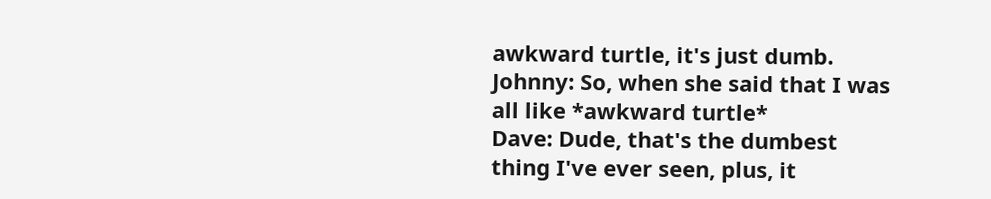awkward turtle, it's just dumb.
Johnny: So, when she said that I was all like *awkward turtle*
Dave: Dude, that's the dumbest thing I've ever seen, plus, it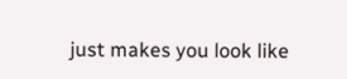just makes you look like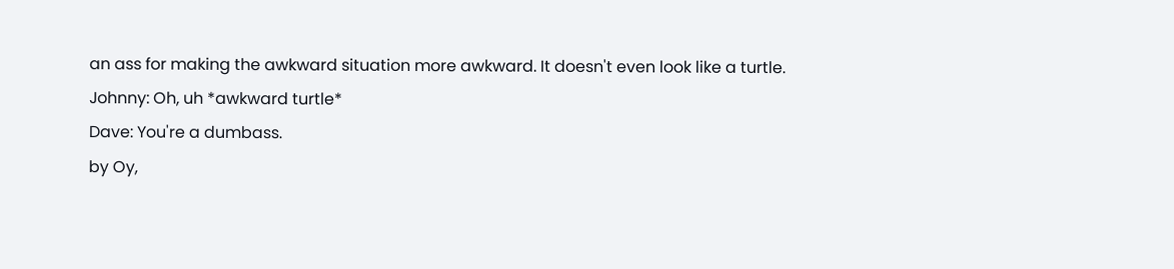an ass for making the awkward situation more awkward. It doesn't even look like a turtle.
Johnny: Oh, uh *awkward turtle*
Dave: You're a dumbass.
by Oy,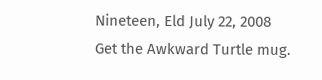Nineteen, Eld July 22, 2008
Get the Awkward Turtle mug.